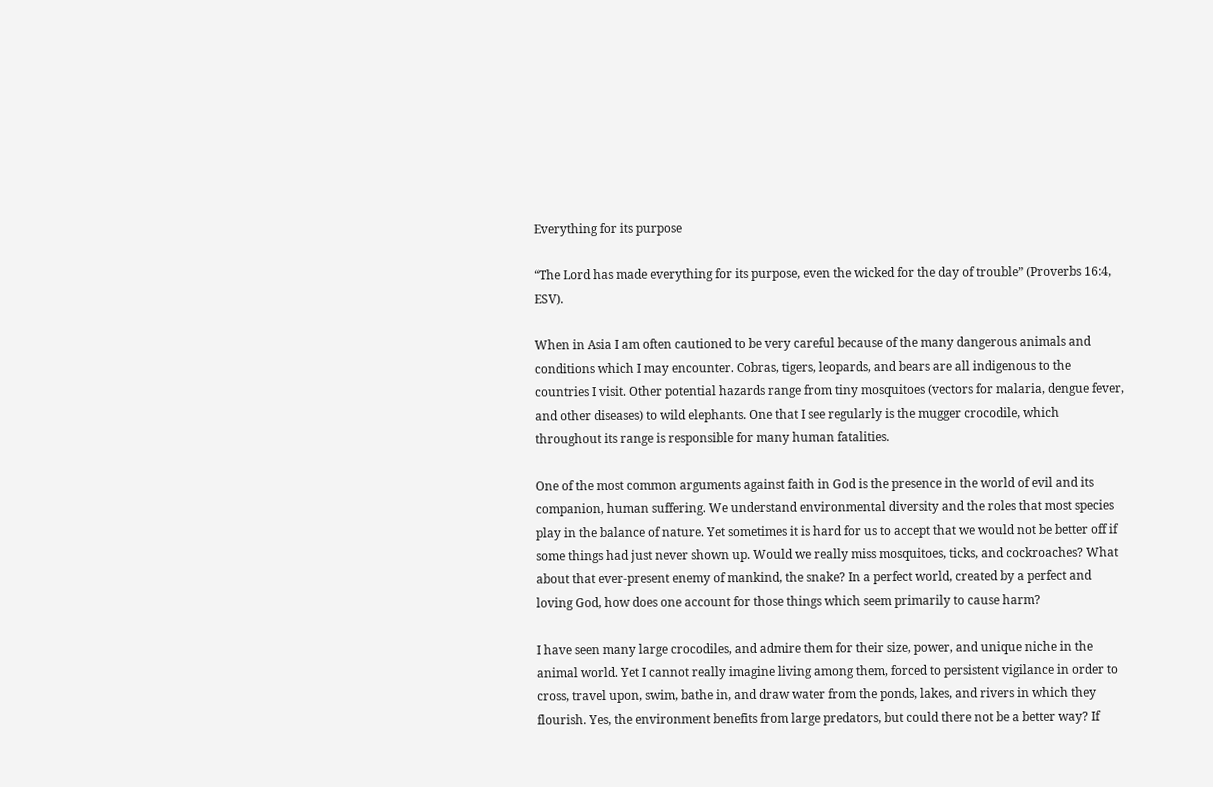Everything for its purpose

“The Lord has made everything for its purpose, even the wicked for the day of trouble” (Proverbs 16:4, ESV).

When in Asia I am often cautioned to be very careful because of the many dangerous animals and conditions which I may encounter. Cobras, tigers, leopards, and bears are all indigenous to the countries I visit. Other potential hazards range from tiny mosquitoes (vectors for malaria, dengue fever, and other diseases) to wild elephants. One that I see regularly is the mugger crocodile, which throughout its range is responsible for many human fatalities.

One of the most common arguments against faith in God is the presence in the world of evil and its companion, human suffering. We understand environmental diversity and the roles that most species play in the balance of nature. Yet sometimes it is hard for us to accept that we would not be better off if some things had just never shown up. Would we really miss mosquitoes, ticks, and cockroaches? What about that ever-present enemy of mankind, the snake? In a perfect world, created by a perfect and loving God, how does one account for those things which seem primarily to cause harm?

I have seen many large crocodiles, and admire them for their size, power, and unique niche in the animal world. Yet I cannot really imagine living among them, forced to persistent vigilance in order to cross, travel upon, swim, bathe in, and draw water from the ponds, lakes, and rivers in which they flourish. Yes, the environment benefits from large predators, but could there not be a better way? If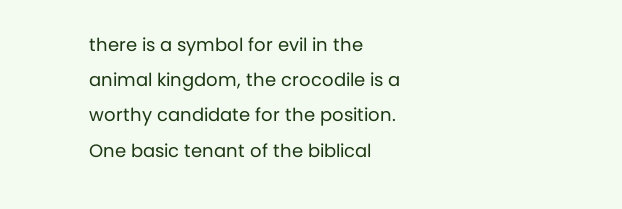there is a symbol for evil in the animal kingdom, the crocodile is a worthy candidate for the position.
One basic tenant of the biblical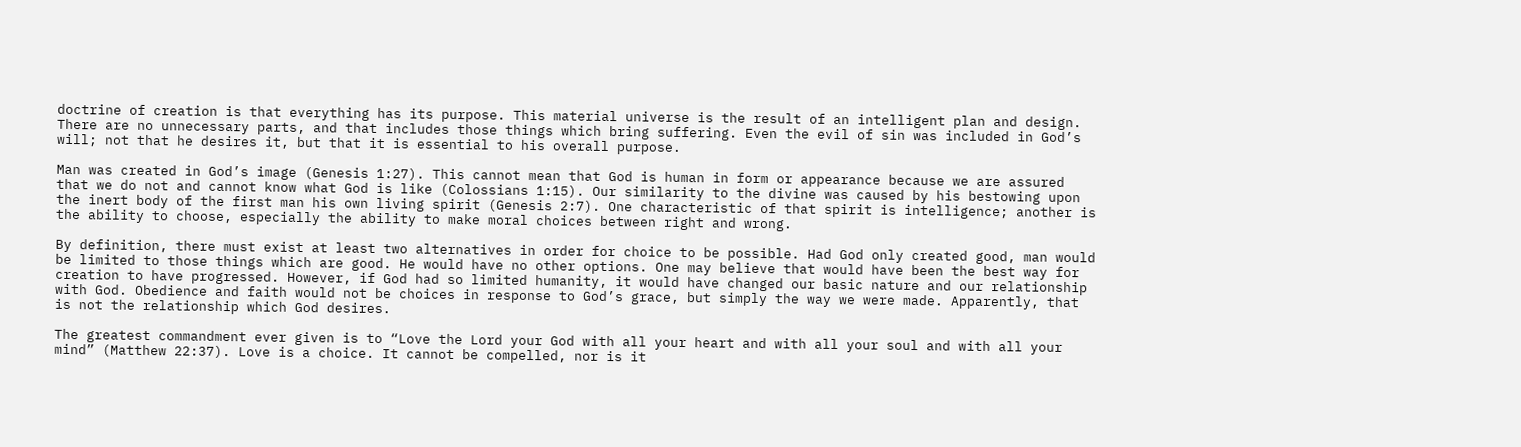doctrine of creation is that everything has its purpose. This material universe is the result of an intelligent plan and design. There are no unnecessary parts, and that includes those things which bring suffering. Even the evil of sin was included in God’s will; not that he desires it, but that it is essential to his overall purpose.

Man was created in God’s image (Genesis 1:27). This cannot mean that God is human in form or appearance because we are assured that we do not and cannot know what God is like (Colossians 1:15). Our similarity to the divine was caused by his bestowing upon the inert body of the first man his own living spirit (Genesis 2:7). One characteristic of that spirit is intelligence; another is the ability to choose, especially the ability to make moral choices between right and wrong.

By definition, there must exist at least two alternatives in order for choice to be possible. Had God only created good, man would be limited to those things which are good. He would have no other options. One may believe that would have been the best way for creation to have progressed. However, if God had so limited humanity, it would have changed our basic nature and our relationship with God. Obedience and faith would not be choices in response to God’s grace, but simply the way we were made. Apparently, that is not the relationship which God desires.

The greatest commandment ever given is to “Love the Lord your God with all your heart and with all your soul and with all your mind” (Matthew 22:37). Love is a choice. It cannot be compelled, nor is it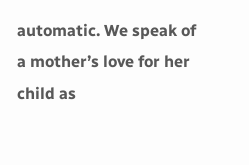automatic. We speak of a mother’s love for her child as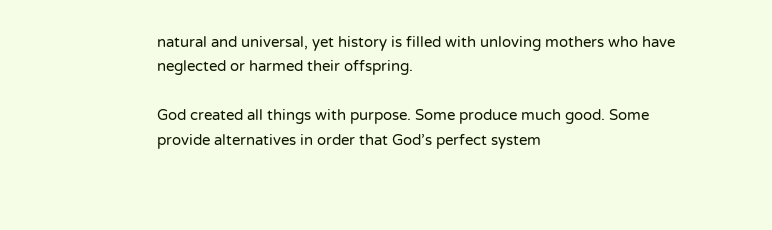natural and universal, yet history is filled with unloving mothers who have neglected or harmed their offspring.

God created all things with purpose. Some produce much good. Some provide alternatives in order that God’s perfect system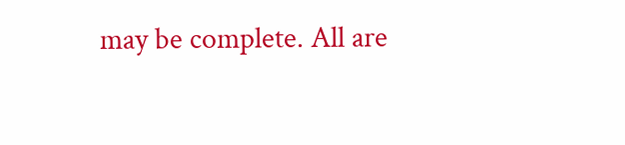may be complete. All are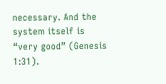necessary. And the system itself is “very good” (Genesis 1:31).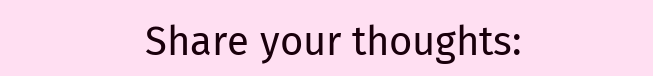Share your thoughts: